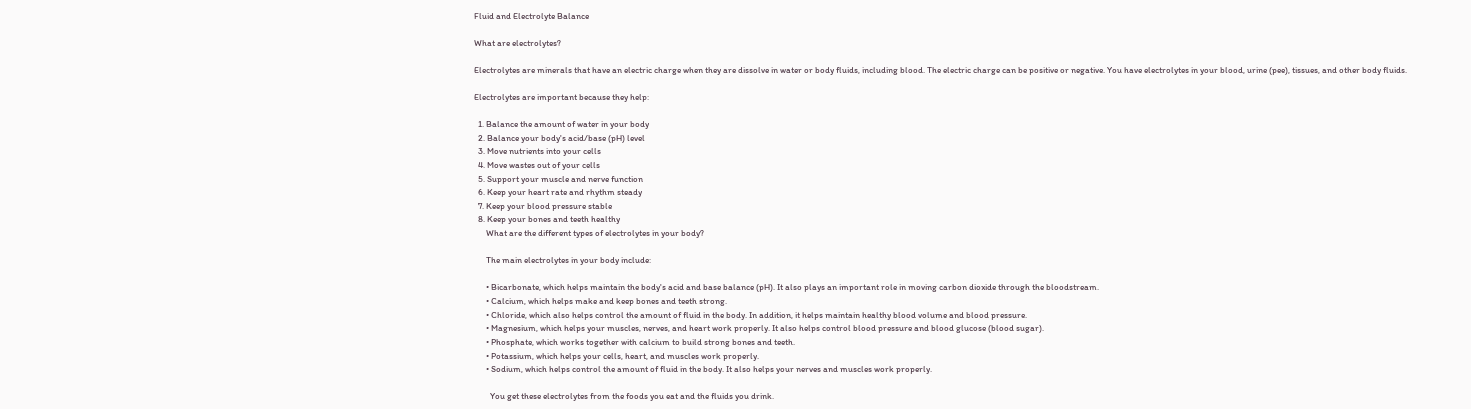Fluid and Electrolyte Balance

What are electrolytes?

Electrolytes are minerals that have an electric charge when they are dissolve in water or body fluids, including blood. The electric charge can be positive or negative. You have electrolytes in your blood, urine (pee), tissues, and other body fluids.

Electrolytes are important because they help:

  1. Balance the amount of water in your body
  2. Balance your body's acid/base (pH) level
  3. Move nutrients into your cells
  4. Move wastes out of your cells
  5. Support your muscle and nerve function
  6. Keep your heart rate and rhythm steady
  7. Keep your blood pressure stable
  8. Keep your bones and teeth healthy
      What are the different types of electrolytes in your body?

      The main electrolytes in your body include:

      • Bicarbonate, which helps maintain the body's acid and base balance (pH). It also plays an important role in moving carbon dioxide through the bloodstream.
      • Calcium, which helps make and keep bones and teeth strong.
      • Chloride, which also helps control the amount of fluid in the body. In addition, it helps maintain healthy blood volume and blood pressure.
      • Magnesium, which helps your muscles, nerves, and heart work properly. It also helps control blood pressure and blood glucose (blood sugar).
      • Phosphate, which works together with calcium to build strong bones and teeth.
      • Potassium, which helps your cells, heart, and muscles work properly.
      • Sodium, which helps control the amount of fluid in the body. It also helps your nerves and muscles work properly.

        You get these electrolytes from the foods you eat and the fluids you drink.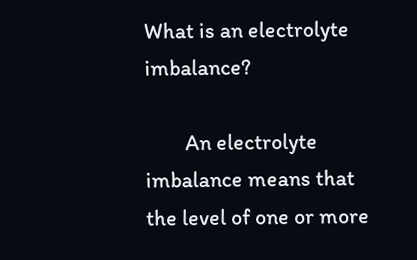What is an electrolyte imbalance?

        An electrolyte imbalance means that the level of one or more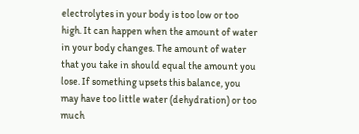electrolytes in your body is too low or too high. It can happen when the amount of water in your body changes. The amount of water that you take in should equal the amount you lose. If something upsets this balance, you may have too little water (dehydration) or too much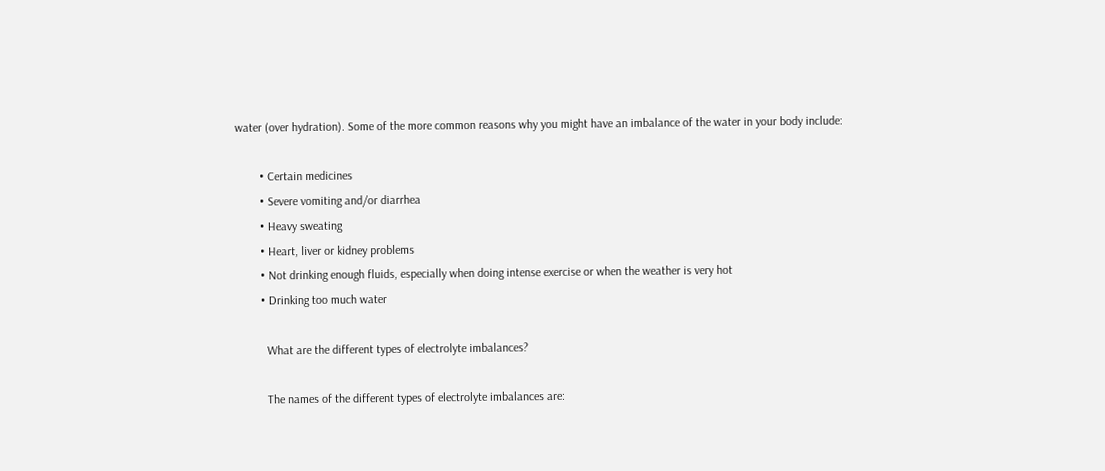water (over hydration). Some of the more common reasons why you might have an imbalance of the water in your body include:

        • Certain medicines
        • Severe vomiting and/or diarrhea
        • Heavy sweating
        • Heart, liver or kidney problems
        • Not drinking enough fluids, especially when doing intense exercise or when the weather is very hot
        • Drinking too much water

          What are the different types of electrolyte imbalances?

          The names of the different types of electrolyte imbalances are: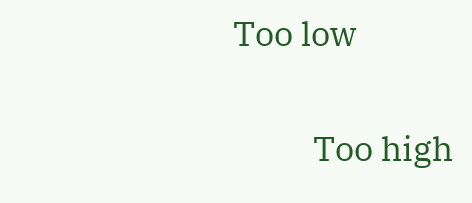Too low

          Too high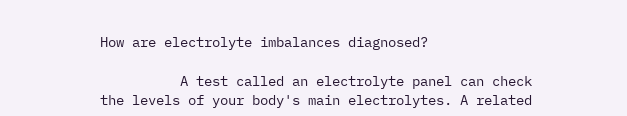How are electrolyte imbalances diagnosed?

          A test called an electrolyte panel can check the levels of your body's main electrolytes. A related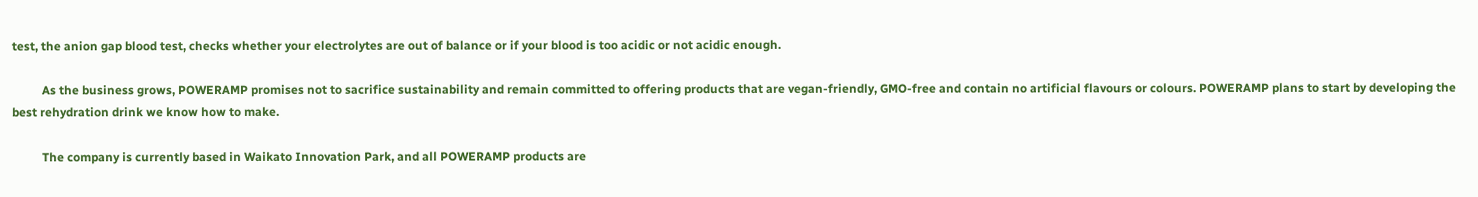test, the anion gap blood test, checks whether your electrolytes are out of balance or if your blood is too acidic or not acidic enough.

          As the business grows, POWERAMP promises not to sacrifice sustainability and remain committed to offering products that are vegan-friendly, GMO-free and contain no artificial flavours or colours. POWERAMP plans to start by developing the best rehydration drink we know how to make.

          The company is currently based in Waikato Innovation Park, and all POWERAMP products are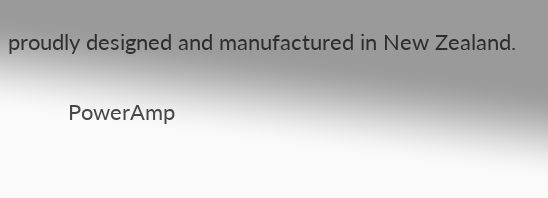proudly designed and manufactured in New Zealand.

          PowerAmp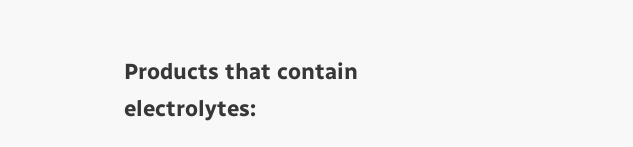Products that contain electrolytes: